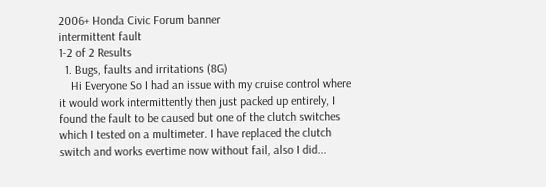2006+ Honda Civic Forum banner
intermittent fault
1-2 of 2 Results
  1. Bugs, faults and irritations (8G)
    Hi Everyone So I had an issue with my cruise control where it would work intermittently then just packed up entirely, I found the fault to be caused but one of the clutch switches which I tested on a multimeter. I have replaced the clutch switch and works evertime now without fail, also I did...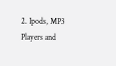2. Ipods, MP3 Players and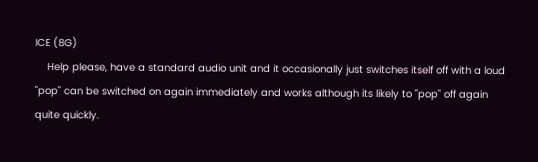ICE (8G)
    Help please, have a standard audio unit and it occasionally just switches itself off with a loud "pop" can be switched on again immediately and works although its likely to "pop" off again quite quickly.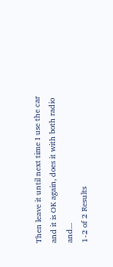Then leave it until next time I use the car and it is OK again, does it with both radio and...
1-2 of 2 Results